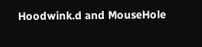Hoodwink.d and MouseHole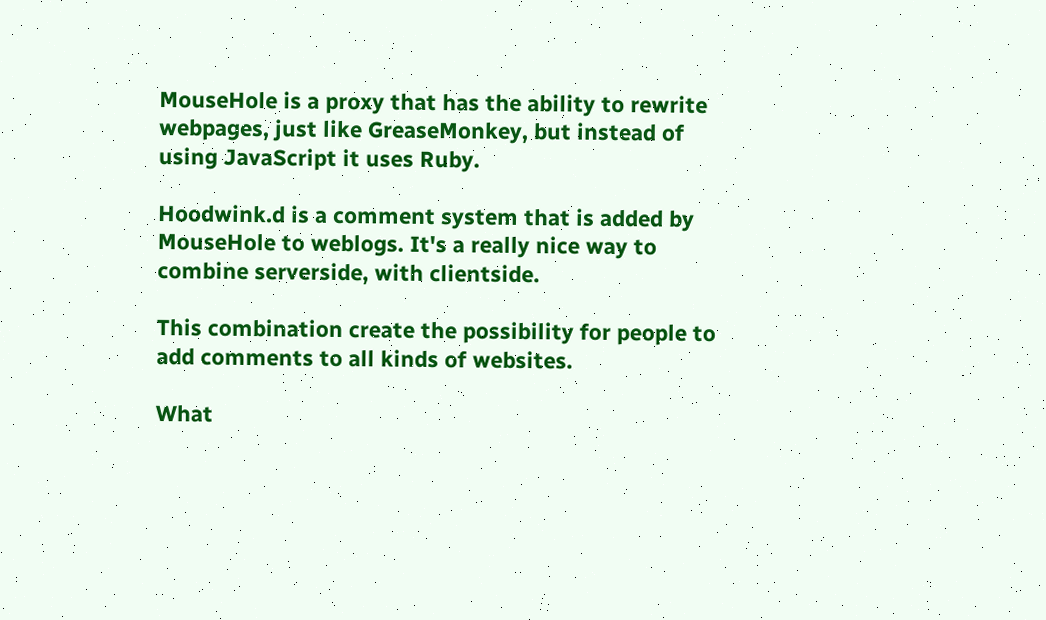MouseHole is a proxy that has the ability to rewrite webpages, just like GreaseMonkey, but instead of using JavaScript it uses Ruby.

Hoodwink.d is a comment system that is added by MouseHole to weblogs. It's a really nice way to combine serverside, with clientside.

This combination create the possibility for people to add comments to all kinds of websites.

What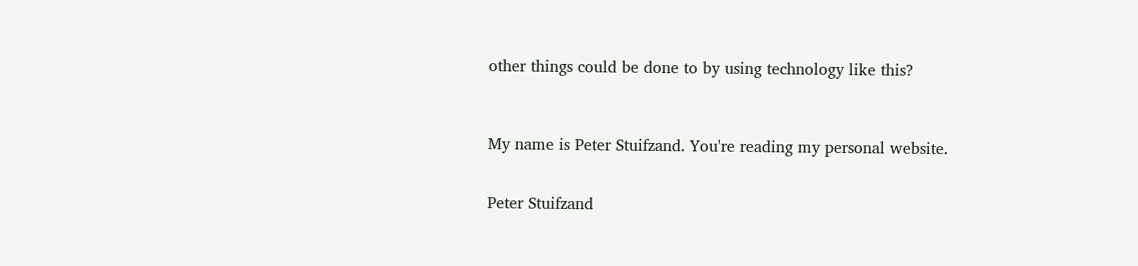other things could be done to by using technology like this?



My name is Peter Stuifzand. You're reading my personal website.


Peter Stuifzand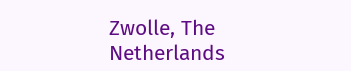Zwolle, The Netherlands